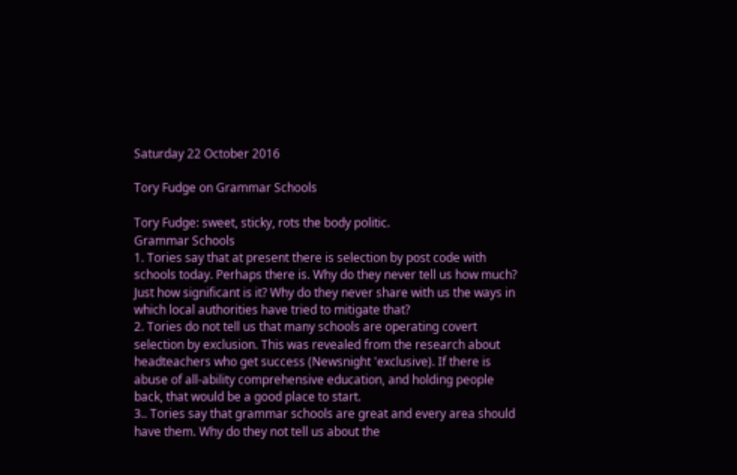Saturday 22 October 2016

Tory Fudge on Grammar Schools

Tory Fudge: sweet, sticky, rots the body politic.
Grammar Schools
1. Tories say that at present there is selection by post code with schools today. Perhaps there is. Why do they never tell us how much? Just how significant is it? Why do they never share with us the ways in which local authorities have tried to mitigate that?
2. Tories do not tell us that many schools are operating covert selection by exclusion. This was revealed from the research about headteachers who get success (Newsnight 'exclusive). If there is abuse of all-ability comprehensive education, and holding people back, that would be a good place to start.
3.. Tories say that grammar schools are great and every area should have them. Why do they not tell us about the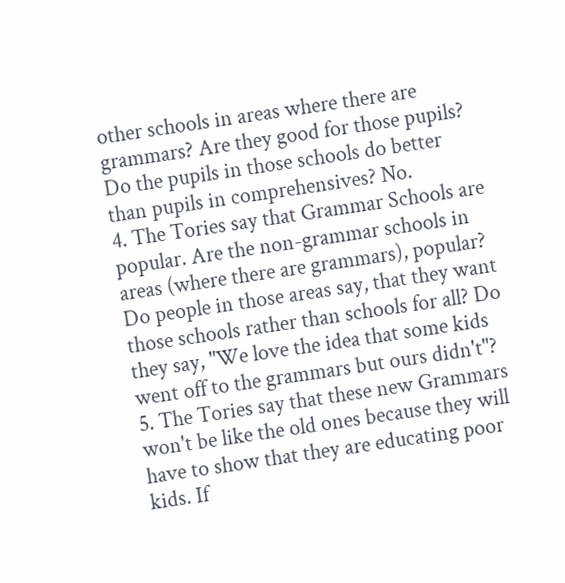other schools in areas where there are grammars? Are they good for those pupils? Do the pupils in those schools do better than pupils in comprehensives? No.
4. The Tories say that Grammar Schools are popular. Are the non-grammar schools in areas (where there are grammars), popular? Do people in those areas say, that they want those schools rather than schools for all? Do they say, "We love the idea that some kids went off to the grammars but ours didn't"?
5. The Tories say that these new Grammars won't be like the old ones because they will have to show that they are educating poor kids. If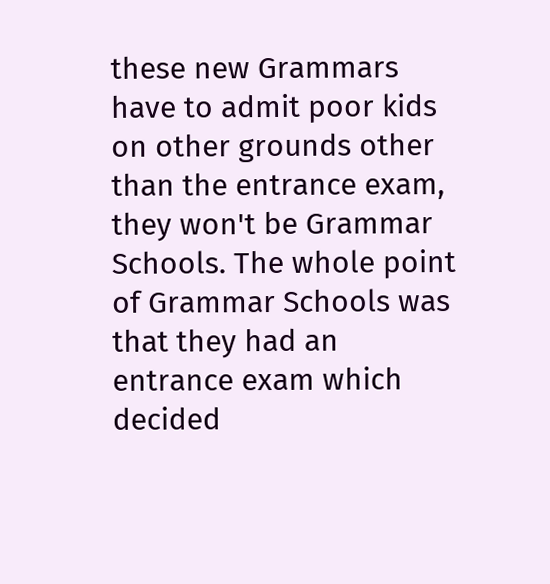these new Grammars have to admit poor kids on other grounds other than the entrance exam, they won't be Grammar Schools. The whole point of Grammar Schools was that they had an entrance exam which decided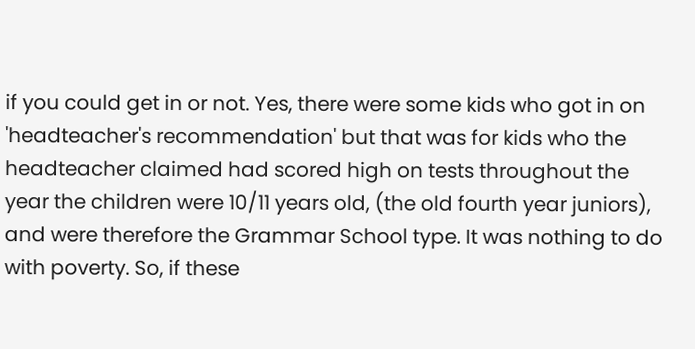if you could get in or not. Yes, there were some kids who got in on 'headteacher's recommendation' but that was for kids who the headteacher claimed had scored high on tests throughout the year the children were 10/11 years old, (the old fourth year juniors), and were therefore the Grammar School type. It was nothing to do with poverty. So, if these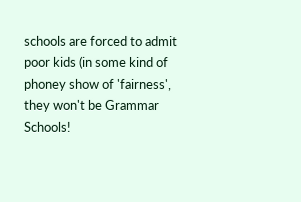schools are forced to admit poor kids (in some kind of phoney show of 'fairness', they won't be Grammar Schools!